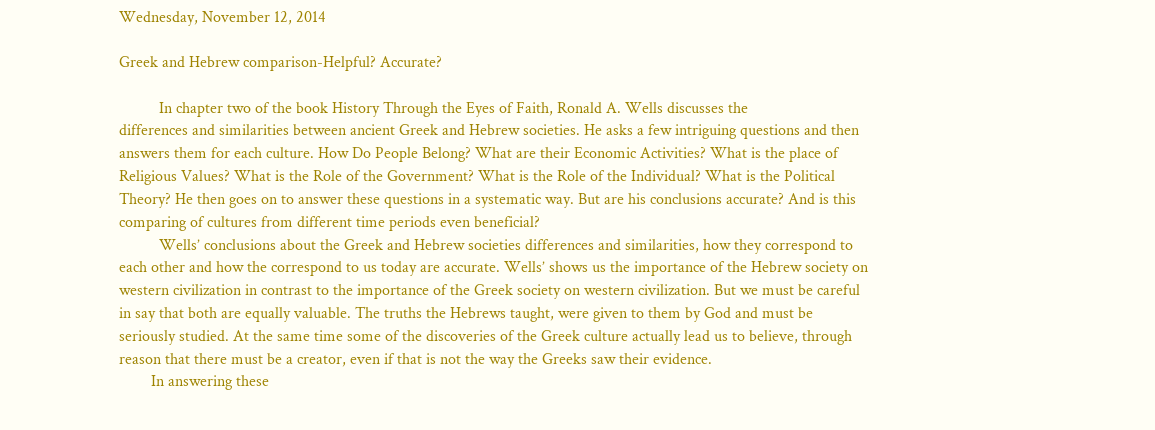Wednesday, November 12, 2014

Greek and Hebrew comparison-Helpful? Accurate?

          In chapter two of the book History Through the Eyes of Faith, Ronald A. Wells discusses the
differences and similarities between ancient Greek and Hebrew societies. He asks a few intriguing questions and then answers them for each culture. How Do People Belong? What are their Economic Activities? What is the place of Religious Values? What is the Role of the Government? What is the Role of the Individual? What is the Political Theory? He then goes on to answer these questions in a systematic way. But are his conclusions accurate? And is this comparing of cultures from different time periods even beneficial?
          Wells’ conclusions about the Greek and Hebrew societies differences and similarities, how they correspond to each other and how the correspond to us today are accurate. Wells’ shows us the importance of the Hebrew society on western civilization in contrast to the importance of the Greek society on western civilization. But we must be careful in say that both are equally valuable. The truths the Hebrews taught, were given to them by God and must be seriously studied. At the same time some of the discoveries of the Greek culture actually lead us to believe, through reason that there must be a creator, even if that is not the way the Greeks saw their evidence.
        In answering these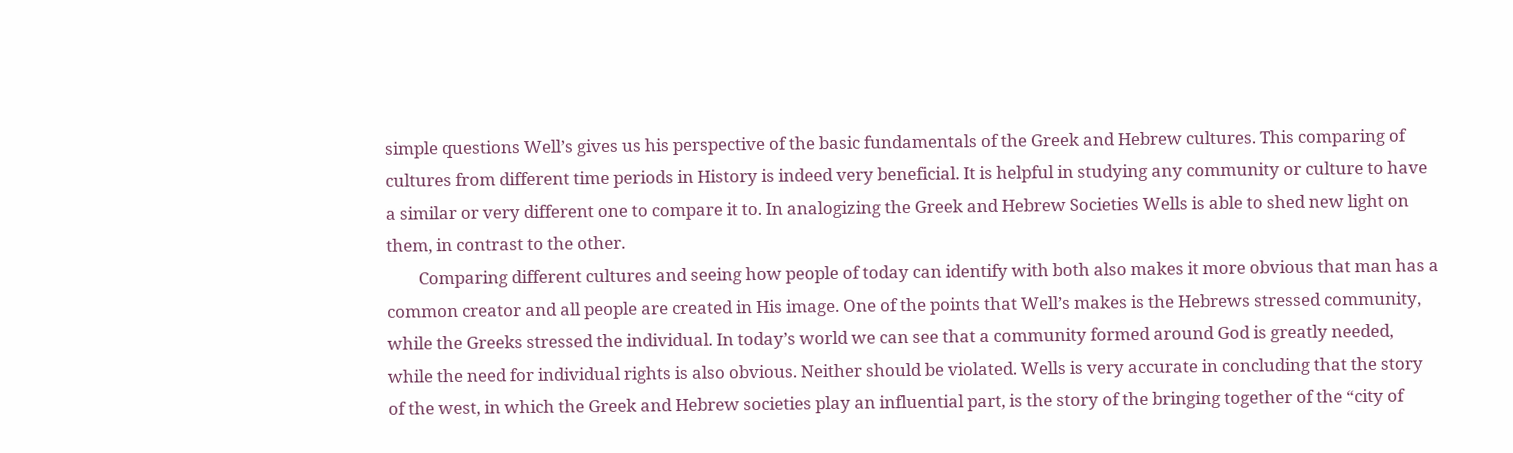simple questions Well’s gives us his perspective of the basic fundamentals of the Greek and Hebrew cultures. This comparing of cultures from different time periods in History is indeed very beneficial. It is helpful in studying any community or culture to have a similar or very different one to compare it to. In analogizing the Greek and Hebrew Societies Wells is able to shed new light on them, in contrast to the other.
        Comparing different cultures and seeing how people of today can identify with both also makes it more obvious that man has a common creator and all people are created in His image. One of the points that Well’s makes is the Hebrews stressed community, while the Greeks stressed the individual. In today’s world we can see that a community formed around God is greatly needed, while the need for individual rights is also obvious. Neither should be violated. Wells is very accurate in concluding that the story of the west, in which the Greek and Hebrew societies play an influential part, is the story of the bringing together of the “city of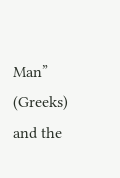Man” (Greeks) and the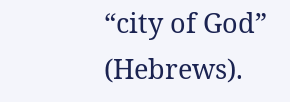“city of God” (Hebrews).